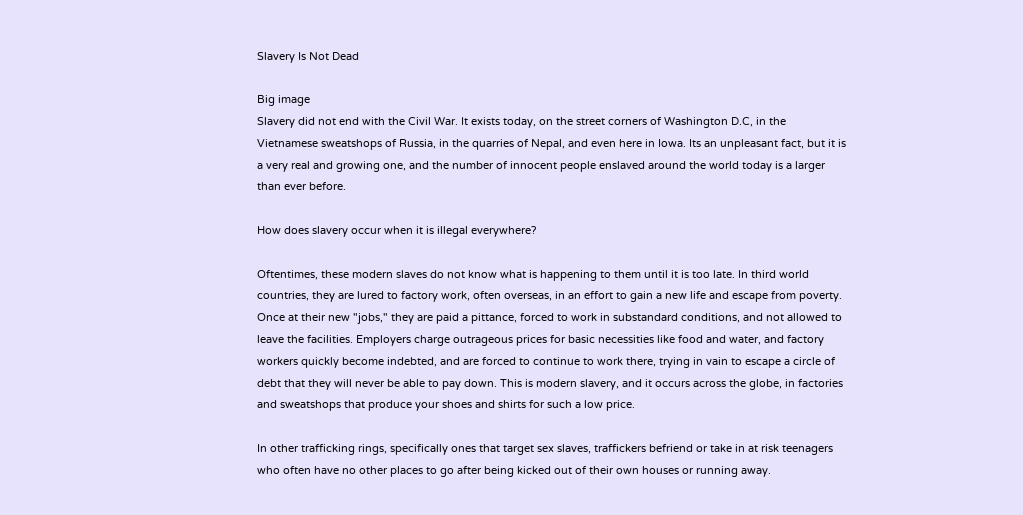Slavery Is Not Dead

Big image
Slavery did not end with the Civil War. It exists today, on the street corners of Washington D.C, in the Vietnamese sweatshops of Russia, in the quarries of Nepal, and even here in Iowa. Its an unpleasant fact, but it is a very real and growing one, and the number of innocent people enslaved around the world today is a larger than ever before.

How does slavery occur when it is illegal everywhere?

Oftentimes, these modern slaves do not know what is happening to them until it is too late. In third world countries, they are lured to factory work, often overseas, in an effort to gain a new life and escape from poverty. Once at their new "jobs," they are paid a pittance, forced to work in substandard conditions, and not allowed to leave the facilities. Employers charge outrageous prices for basic necessities like food and water, and factory workers quickly become indebted, and are forced to continue to work there, trying in vain to escape a circle of debt that they will never be able to pay down. This is modern slavery, and it occurs across the globe, in factories and sweatshops that produce your shoes and shirts for such a low price.

In other trafficking rings, specifically ones that target sex slaves, traffickers befriend or take in at risk teenagers who often have no other places to go after being kicked out of their own houses or running away.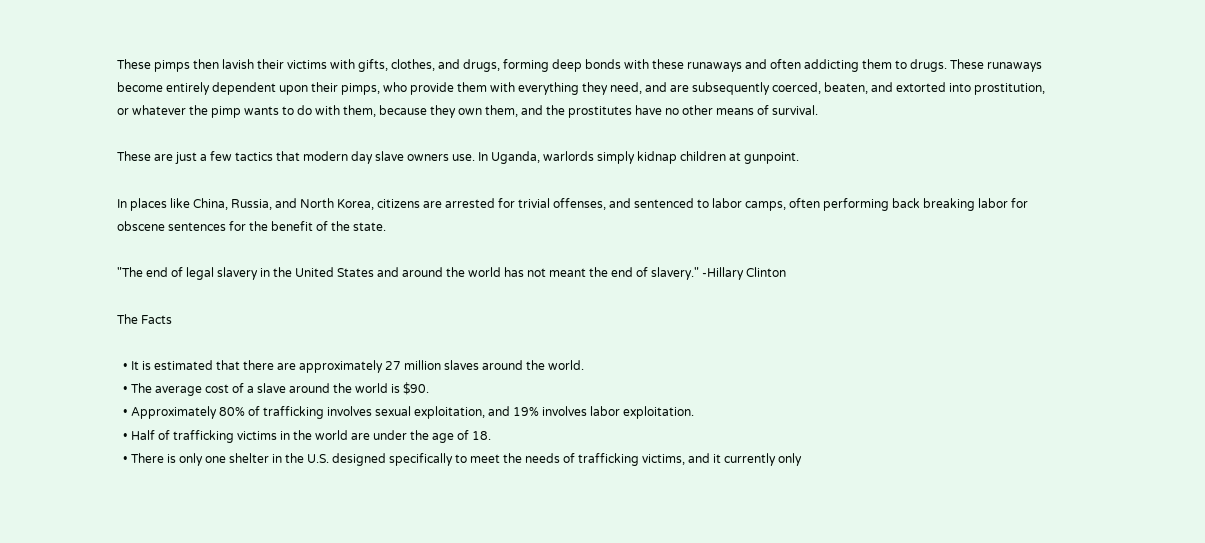These pimps then lavish their victims with gifts, clothes, and drugs, forming deep bonds with these runaways and often addicting them to drugs. These runaways become entirely dependent upon their pimps, who provide them with everything they need, and are subsequently coerced, beaten, and extorted into prostitution, or whatever the pimp wants to do with them, because they own them, and the prostitutes have no other means of survival.

These are just a few tactics that modern day slave owners use. In Uganda, warlords simply kidnap children at gunpoint.

In places like China, Russia, and North Korea, citizens are arrested for trivial offenses, and sentenced to labor camps, often performing back breaking labor for obscene sentences for the benefit of the state.

"The end of legal slavery in the United States and around the world has not meant the end of slavery." -Hillary Clinton

The Facts

  • It is estimated that there are approximately 27 million slaves around the world.
  • The average cost of a slave around the world is $90.
  • Approximately 80% of trafficking involves sexual exploitation, and 19% involves labor exploitation.
  • Half of trafficking victims in the world are under the age of 18.
  • There is only one shelter in the U.S. designed specifically to meet the needs of trafficking victims, and it currently only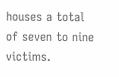houses a total of seven to nine victims.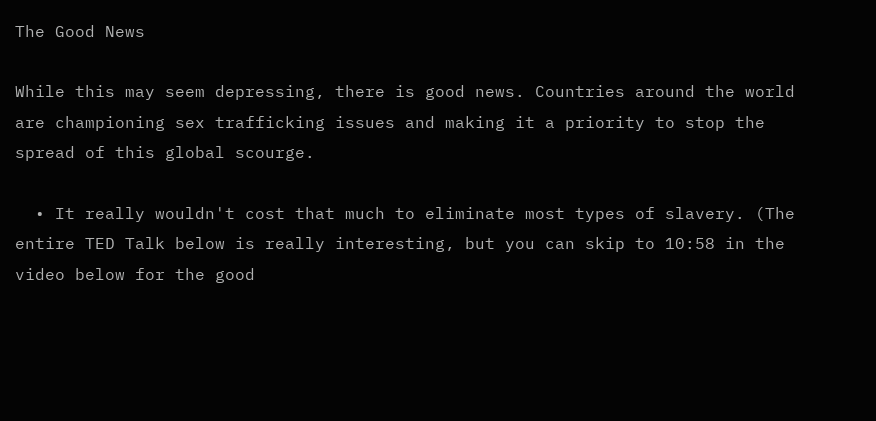The Good News

While this may seem depressing, there is good news. Countries around the world are championing sex trafficking issues and making it a priority to stop the spread of this global scourge.

  • It really wouldn't cost that much to eliminate most types of slavery. (The entire TED Talk below is really interesting, but you can skip to 10:58 in the video below for the good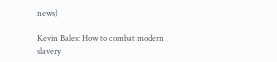news)

Kevin Bales: How to combat modern slavery